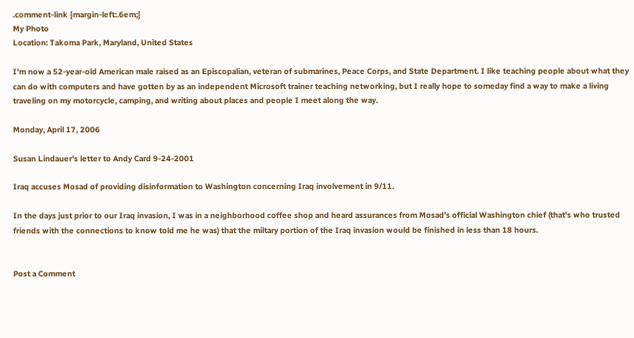.comment-link {margin-left:.6em;}
My Photo
Location: Takoma Park, Maryland, United States

I'm now a 52-year-old American male raised as an Episcopalian, veteran of submarines, Peace Corps, and State Department. I like teaching people about what they can do with computers and have gotten by as an independent Microsoft trainer teaching networking, but I really hope to someday find a way to make a living traveling on my motorcycle, camping, and writing about places and people I meet along the way.

Monday, April 17, 2006

Susan Lindauer's letter to Andy Card 9-24-2001

Iraq accuses Mosad of providing disinformation to Washington concerning Iraq involvement in 9/11.

In the days just prior to our Iraq invasion, I was in a neighborhood coffee shop and heard assurances from Mosad's official Washington chief (that's who trusted friends with the connections to know told me he was) that the miltary portion of the Iraq invasion would be finished in less than 18 hours.


Post a Comment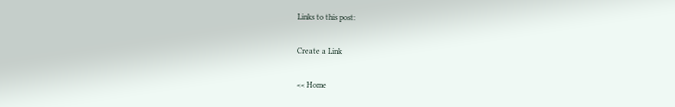Links to this post:

Create a Link

<< Home